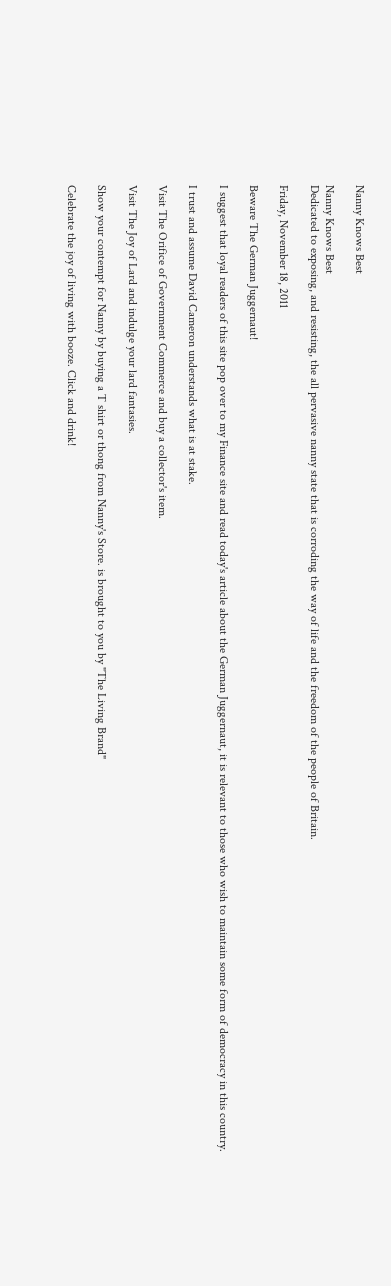Nanny Knows Best

Nanny Knows Best
Dedicated to exposing, and resisting, the all pervasive nanny state that is corroding the way of life and the freedom of the people of Britain.

Friday, November 18, 2011

Beware The German Juggernaut!

I suggest that loyal readers of this site pop over to my Finance site and read today's article about the German Juggernaut, it is relevant to those who wish to maintain some form of democracy in this country.

I trust and assume David Cameron understands what is at stake.

Visit The Orifice of Government Commerce and buy a collector's item.

Visit The Joy of Lard and indulge your lard fantasies.

Show your contempt for Nanny by buying a T shirt or thong from Nanny's Store. is brought to you by "The Living Brand"

Celebrate the joy of living with booze. Click and drink!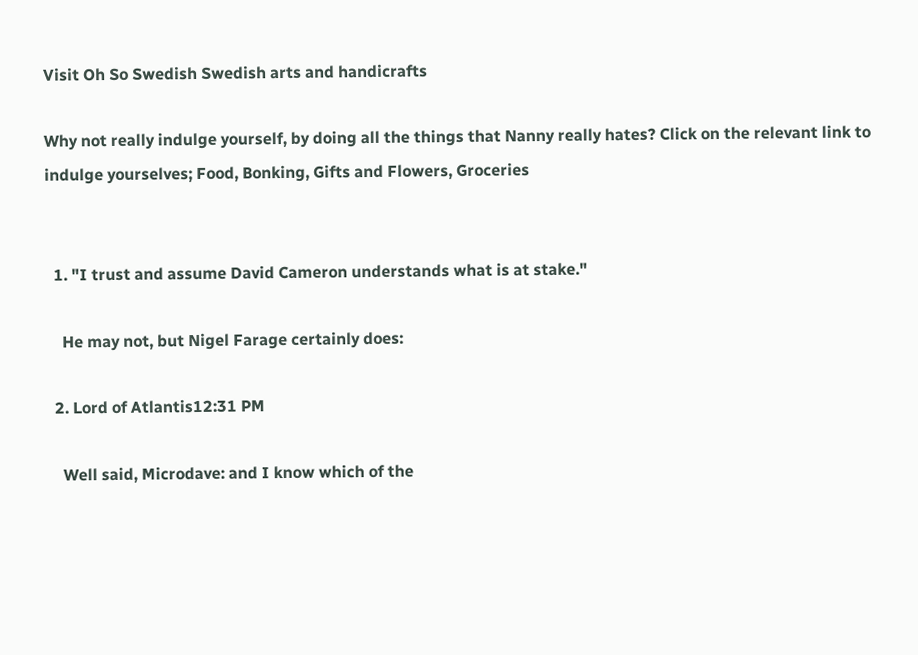Visit Oh So Swedish Swedish arts and handicrafts

Why not really indulge yourself, by doing all the things that Nanny really hates? Click on the relevant link to indulge yourselves; Food, Bonking, Gifts and Flowers, Groceries


  1. "I trust and assume David Cameron understands what is at stake."

    He may not, but Nigel Farage certainly does:

  2. Lord of Atlantis12:31 PM

    Well said, Microdave: and I know which of the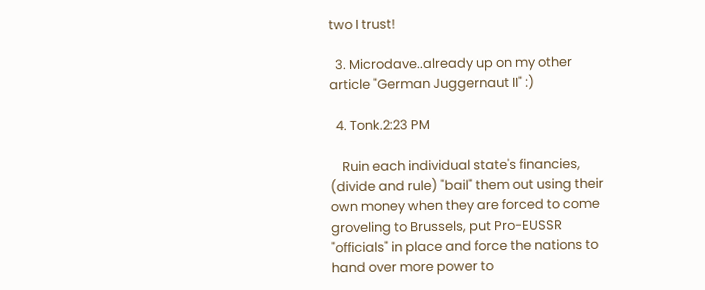two I trust!

  3. Microdave..already up on my other article "German Juggernaut II" :)

  4. Tonk.2:23 PM

    Ruin each individual state's financies, (divide and rule) "bail" them out using their own money when they are forced to come groveling to Brussels, put Pro-EUSSR "officials" in place and force the nations to hand over more power to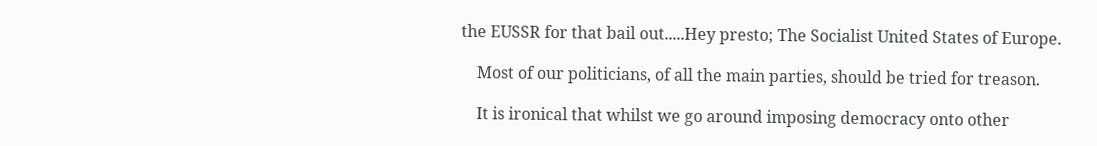the EUSSR for that bail out.....Hey presto; The Socialist United States of Europe.

    Most of our politicians, of all the main parties, should be tried for treason.

    It is ironical that whilst we go around imposing democracy onto other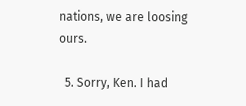nations, we are loosing ours.

  5. Sorry, Ken. I had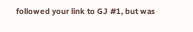followed your link to GJ #1, but was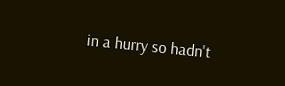in a hurry so hadn't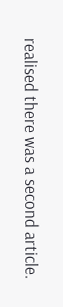realised there was a second article.